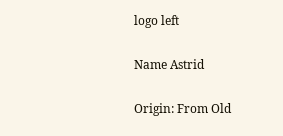logo left

Name Astrid

Origin: From Old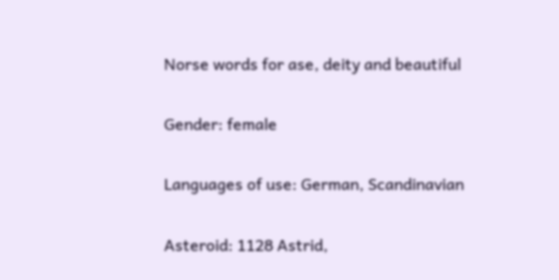Norse words for ase, deity and beautiful

Gender: female

Languages of use: German, Scandinavian

Asteroid: 1128 Astrid,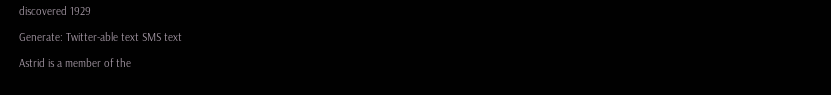discovered 1929

Generate: Twitter-able text SMS text

Astrid is a member of the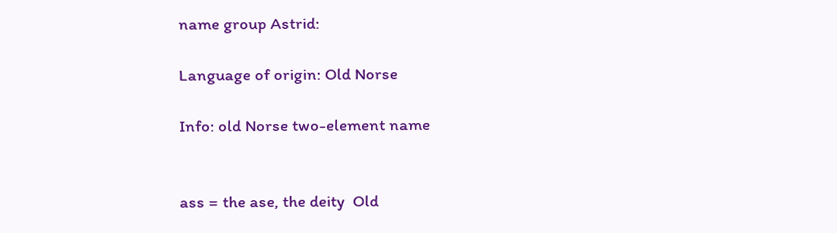name group Astrid:

Language of origin: Old Norse

Info: old Norse two-element name


ass = the ase, the deity  Old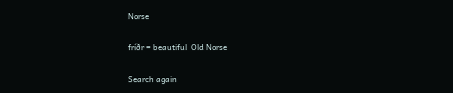Norse

fríðr = beautiful  Old Norse

Search again